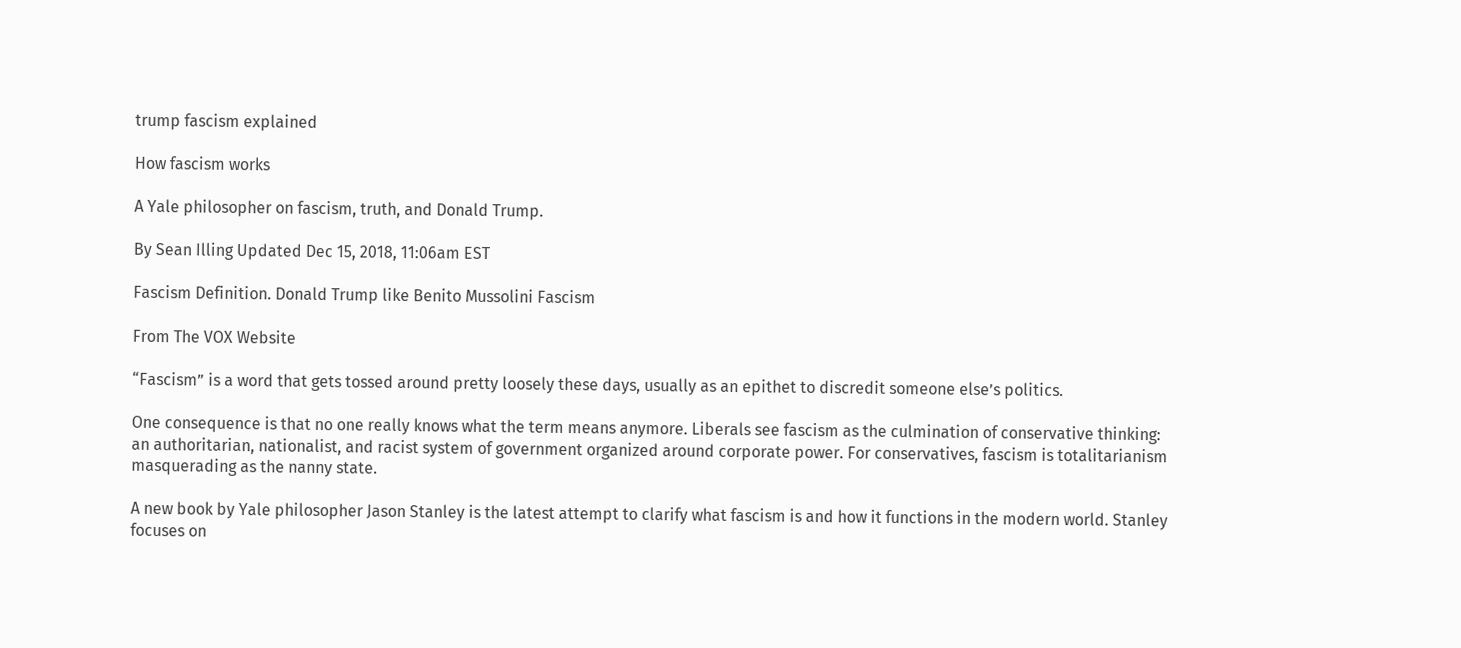trump fascism explained

How fascism works

A Yale philosopher on fascism, truth, and Donald Trump.

By Sean Illing Updated Dec 15, 2018, 11:06am EST

Fascism Definition. Donald Trump like Benito Mussolini Fascism

From The VOX Website

“Fascism” is a word that gets tossed around pretty loosely these days, usually as an epithet to discredit someone else’s politics.

One consequence is that no one really knows what the term means anymore. Liberals see fascism as the culmination of conservative thinking: an authoritarian, nationalist, and racist system of government organized around corporate power. For conservatives, fascism is totalitarianism masquerading as the nanny state.

A new book by Yale philosopher Jason Stanley is the latest attempt to clarify what fascism is and how it functions in the modern world. Stanley focuses on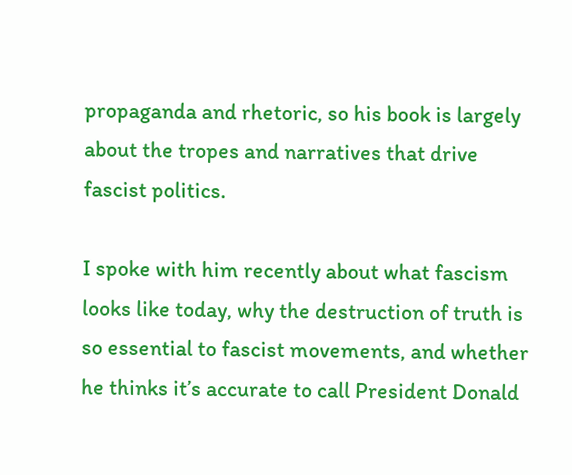propaganda and rhetoric, so his book is largely about the tropes and narratives that drive fascist politics.

I spoke with him recently about what fascism looks like today, why the destruction of truth is so essential to fascist movements, and whether he thinks it’s accurate to call President Donald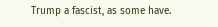Trump a fascist, as some have.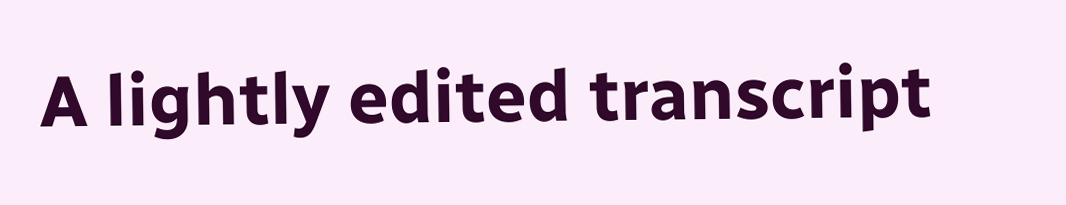A lightly edited transcript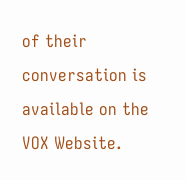of their conversation is available on the VOX Website.